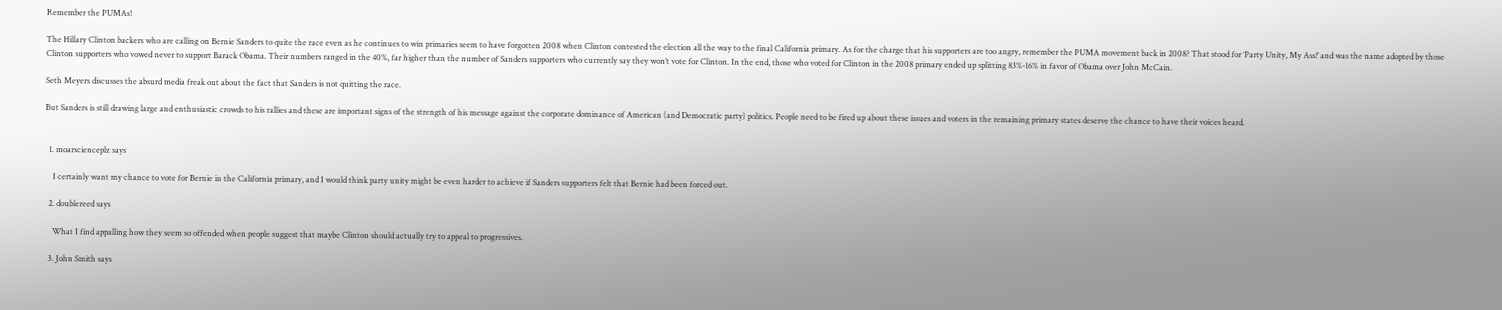Remember the PUMAs!

The Hillary Clinton backers who are calling on Bernie Sanders to quite the race even as he continues to win primaries seem to have forgotten 2008 when Clinton contested the election all the way to the final California primary. As for the charge that his supporters are too angry, remember the PUMA movement back in 2008? That stood for ‘Party Unity, My Ass!’ and was the name adopted by those Clinton supporters who vowed never to support Barack Obama. Their numbers ranged in the 40%, far higher than the number of Sanders supporters who currently say they won’t vote for Clinton. In the end, those who voted for Clinton in the 2008 primary ended up splitting 83%-16% in favor of Obama over John McCain.

Seth Meyers discusses the absurd media freak out about the fact that Sanders is not quitting the race.

But Sanders is still drawing large and enthusiastic crowds to his rallies and these are important signs of the strength of his message against the corporate dominance of American (and Democratic party) politics. People need to be fired up about these issues and voters in the remaining primary states deserve the chance to have their voices heard.


  1. moarscienceplz says

    I certainly want my chance to vote for Bernie in the California primary, and I would think party unity might be even harder to achieve if Sanders supporters felt that Bernie had been forced out.

  2. doublereed says

    What I find appalling how they seem so offended when people suggest that maybe Clinton should actually try to appeal to progressives.

  3. John Smith says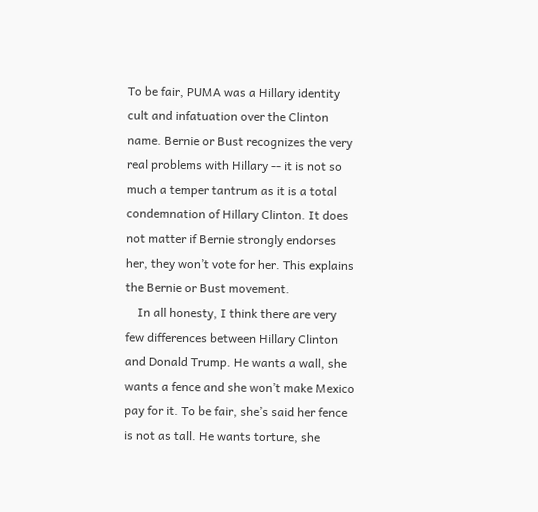To be fair, PUMA was a Hillary identity cult and infatuation over the Clinton name. Bernie or Bust recognizes the very real problems with Hillary -- it is not so much a temper tantrum as it is a total condemnation of Hillary Clinton. It does not matter if Bernie strongly endorses her, they won’t vote for her. This explains the Bernie or Bust movement.
    In all honesty, I think there are very few differences between Hillary Clinton and Donald Trump. He wants a wall, she wants a fence and she won’t make Mexico pay for it. To be fair, she’s said her fence is not as tall. He wants torture, she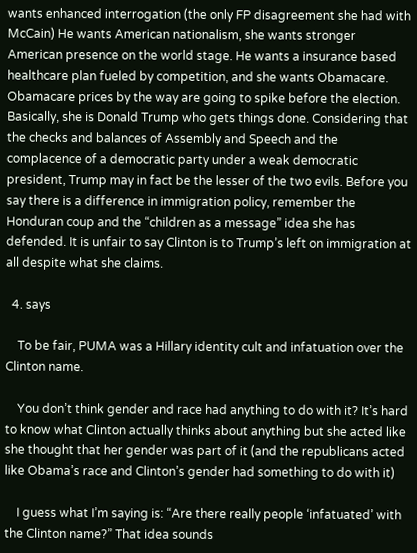wants enhanced interrogation (the only FP disagreement she had with McCain) He wants American nationalism, she wants stronger American presence on the world stage. He wants a insurance based healthcare plan fueled by competition, and she wants Obamacare. Obamacare prices by the way are going to spike before the election. Basically, she is Donald Trump who gets things done. Considering that the checks and balances of Assembly and Speech and the complacence of a democratic party under a weak democratic president, Trump may in fact be the lesser of the two evils. Before you say there is a difference in immigration policy, remember the Honduran coup and the “children as a message” idea she has defended. It is unfair to say Clinton is to Trump’s left on immigration at all despite what she claims.

  4. says

    To be fair, PUMA was a Hillary identity cult and infatuation over the Clinton name.

    You don’t think gender and race had anything to do with it? It’s hard to know what Clinton actually thinks about anything but she acted like she thought that her gender was part of it (and the republicans acted like Obama’s race and Clinton’s gender had something to do with it)

    I guess what I’m saying is: “Are there really people ‘infatuated’ with the Clinton name?” That idea sounds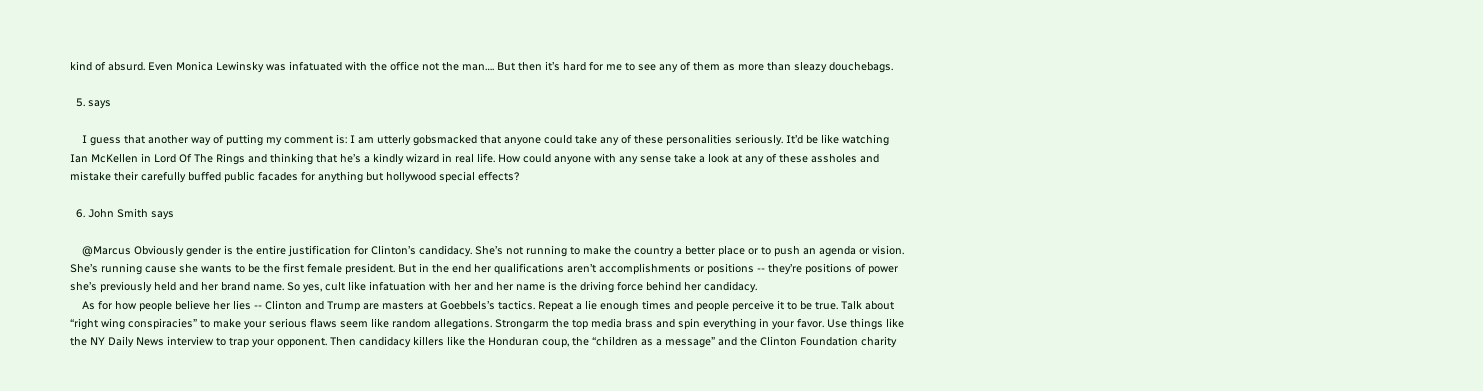kind of absurd. Even Monica Lewinsky was infatuated with the office not the man…. But then it’s hard for me to see any of them as more than sleazy douchebags.

  5. says

    I guess that another way of putting my comment is: I am utterly gobsmacked that anyone could take any of these personalities seriously. It’d be like watching Ian McKellen in Lord Of The Rings and thinking that he’s a kindly wizard in real life. How could anyone with any sense take a look at any of these assholes and mistake their carefully buffed public facades for anything but hollywood special effects?

  6. John Smith says

    @Marcus Obviously gender is the entire justification for Clinton’s candidacy. She’s not running to make the country a better place or to push an agenda or vision. She’s running cause she wants to be the first female president. But in the end her qualifications aren’t accomplishments or positions -- they’re positions of power she’s previously held and her brand name. So yes, cult like infatuation with her and her name is the driving force behind her candidacy.
    As for how people believe her lies -- Clinton and Trump are masters at Goebbels’s tactics. Repeat a lie enough times and people perceive it to be true. Talk about “right wing conspiracies” to make your serious flaws seem like random allegations. Strongarm the top media brass and spin everything in your favor. Use things like the NY Daily News interview to trap your opponent. Then candidacy killers like the Honduran coup, the “children as a message” and the Clinton Foundation charity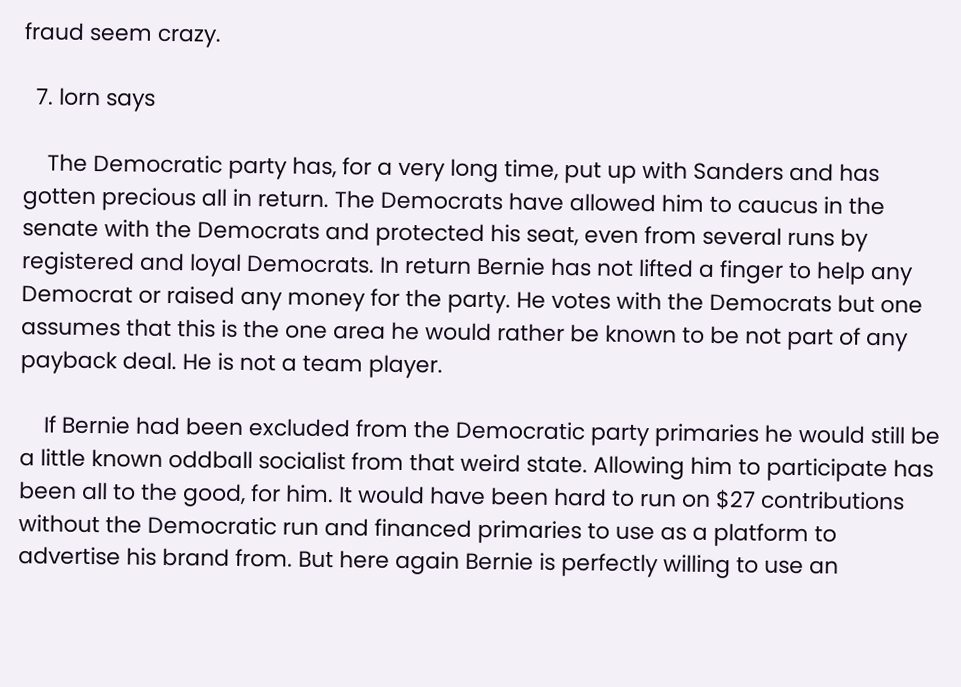fraud seem crazy.

  7. lorn says

    The Democratic party has, for a very long time, put up with Sanders and has gotten precious all in return. The Democrats have allowed him to caucus in the senate with the Democrats and protected his seat, even from several runs by registered and loyal Democrats. In return Bernie has not lifted a finger to help any Democrat or raised any money for the party. He votes with the Democrats but one assumes that this is the one area he would rather be known to be not part of any payback deal. He is not a team player.

    If Bernie had been excluded from the Democratic party primaries he would still be a little known oddball socialist from that weird state. Allowing him to participate has been all to the good, for him. It would have been hard to run on $27 contributions without the Democratic run and financed primaries to use as a platform to advertise his brand from. But here again Bernie is perfectly willing to use an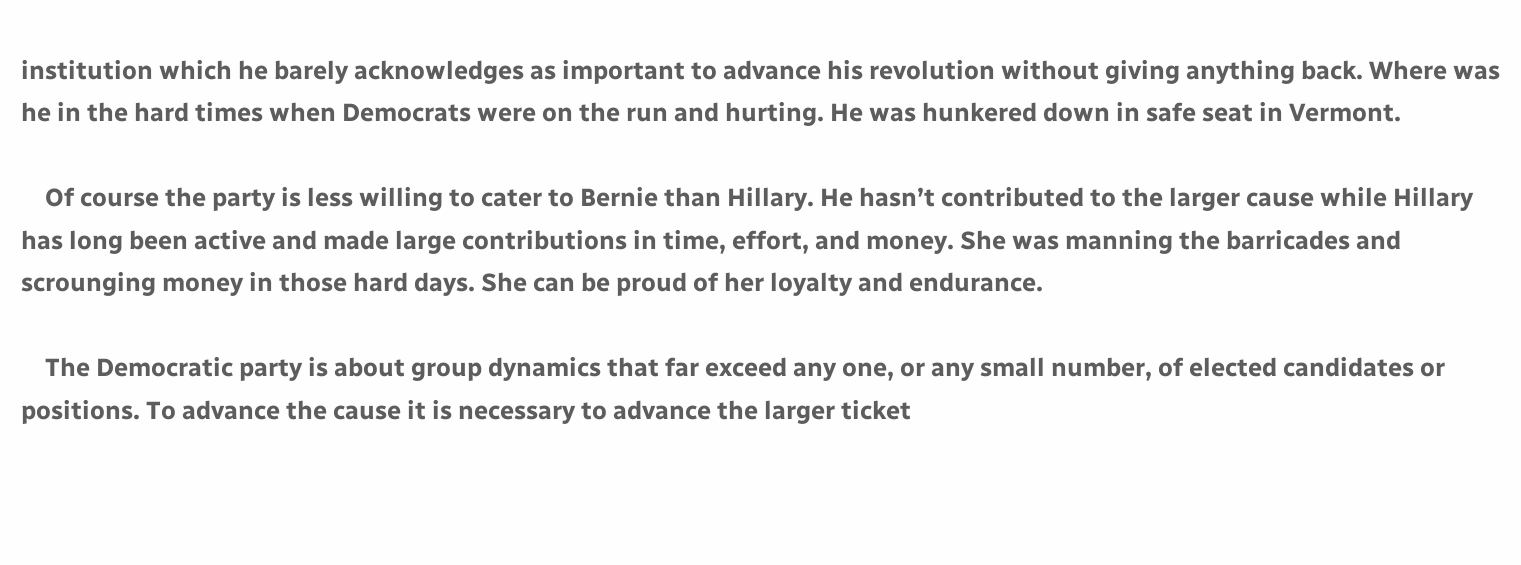institution which he barely acknowledges as important to advance his revolution without giving anything back. Where was he in the hard times when Democrats were on the run and hurting. He was hunkered down in safe seat in Vermont.

    Of course the party is less willing to cater to Bernie than Hillary. He hasn’t contributed to the larger cause while Hillary has long been active and made large contributions in time, effort, and money. She was manning the barricades and scrounging money in those hard days. She can be proud of her loyalty and endurance.

    The Democratic party is about group dynamics that far exceed any one, or any small number, of elected candidates or positions. To advance the cause it is necessary to advance the larger ticket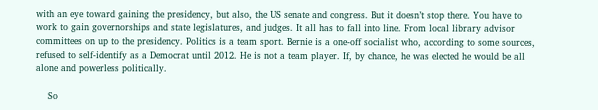with an eye toward gaining the presidency, but also, the US senate and congress. But it doesn’t stop there. You have to work to gain governorships and state legislatures, and judges. It all has to fall into line. From local library advisor committees on up to the presidency. Politics is a team sport. Bernie is a one-off socialist who, according to some sources, refused to self-identify as a Democrat until 2012. He is not a team player. If, by chance, he was elected he would be all alone and powerless politically.

    So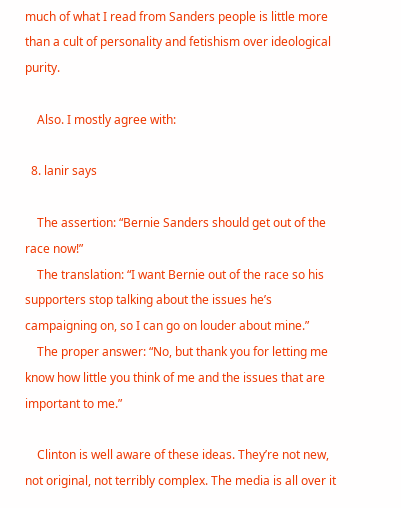much of what I read from Sanders people is little more than a cult of personality and fetishism over ideological purity.

    Also. I mostly agree with:

  8. lanir says

    The assertion: “Bernie Sanders should get out of the race now!”
    The translation: “I want Bernie out of the race so his supporters stop talking about the issues he’s campaigning on, so I can go on louder about mine.”
    The proper answer: “No, but thank you for letting me know how little you think of me and the issues that are important to me.”

    Clinton is well aware of these ideas. They’re not new, not original, not terribly complex. The media is all over it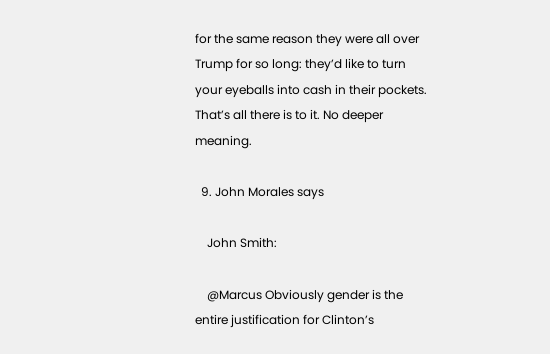for the same reason they were all over Trump for so long: they’d like to turn your eyeballs into cash in their pockets. That’s all there is to it. No deeper meaning.

  9. John Morales says

    John Smith:

    @Marcus Obviously gender is the entire justification for Clinton’s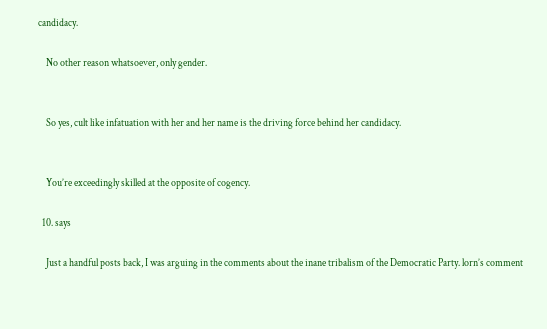candidacy.

    No other reason whatsoever, only gender.


    So yes, cult like infatuation with her and her name is the driving force behind her candidacy.


    You’re exceedingly skilled at the opposite of cogency.

  10. says

    Just a handful posts back, I was arguing in the comments about the inane tribalism of the Democratic Party. lorn’s comment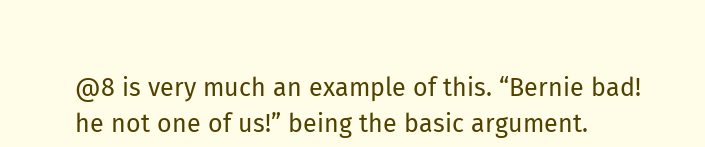@8 is very much an example of this. “Bernie bad! he not one of us!” being the basic argument.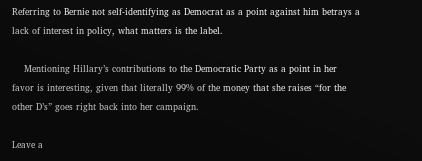Referring to Bernie not self-identifying as Democrat as a point against him betrays a lack of interest in policy, what matters is the label.

    Mentioning Hillary’s contributions to the Democratic Party as a point in her favor is interesting, given that literally 99% of the money that she raises “for the other D’s” goes right back into her campaign.

Leave a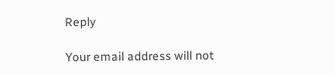Reply

Your email address will not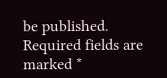be published. Required fields are marked *